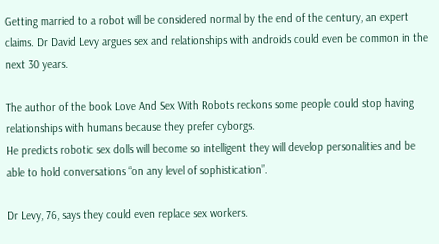Getting married to a robot will be considered normal by the end of the century, an expert claims. Dr David Levy argues sex and relationships with androids could even be common in the next 30 years.

The author of the book Love And Sex With Robots reckons some people could stop having relationships with humans because they prefer cyborgs.
He predicts robotic sex dolls will become so intelligent they will develop personalities and be able to hold conversations “on any level of sophistication”.

Dr Levy, 76, says they could even replace sex workers.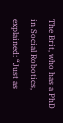The Brit, who has a PhD in Social Robotics, explained: “Just as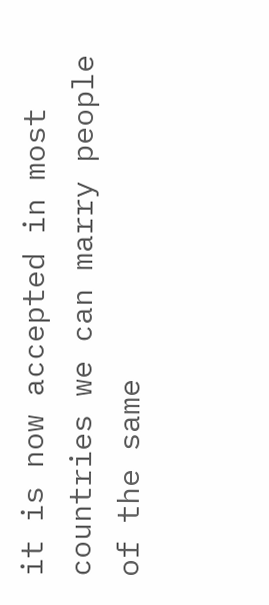it is now accepted in most countries we can marry people of the same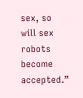sex, so will sex robots become accepted.”